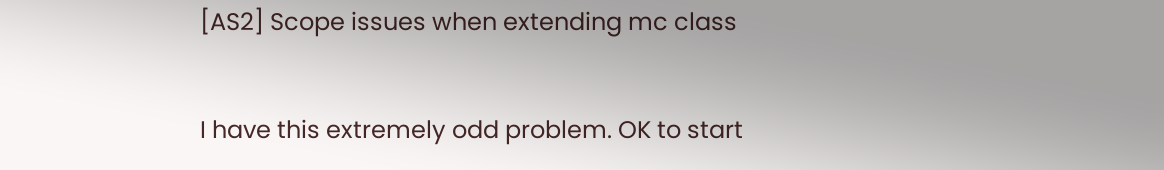[AS2] Scope issues when extending mc class

I have this extremely odd problem. OK to start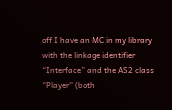off I have an MC in my library with the linkage identifier “Interface” and the AS2 class “Player” (both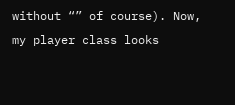without “” of course). Now, my player class looks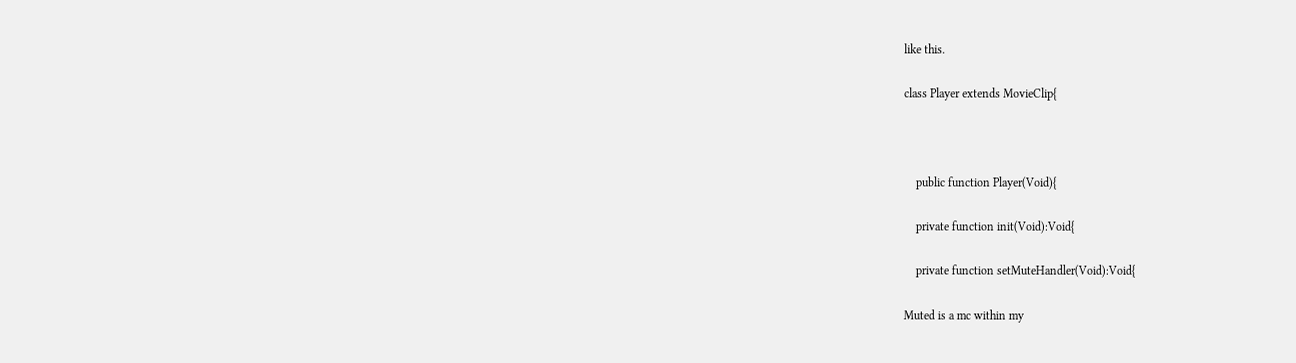like this.

class Player extends MovieClip{



    public function Player(Void){

    private function init(Void):Void{

    private function setMuteHandler(Void):Void{

Muted is a mc within my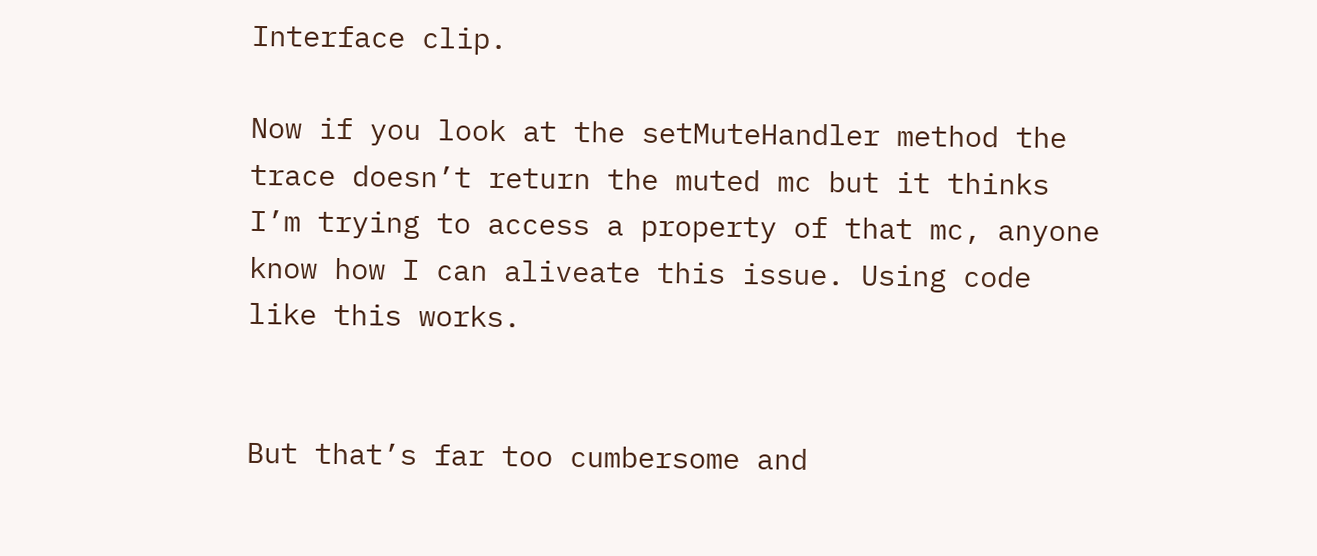Interface clip.

Now if you look at the setMuteHandler method the trace doesn’t return the muted mc but it thinks I’m trying to access a property of that mc, anyone know how I can aliveate this issue. Using code like this works.


But that’s far too cumbersome and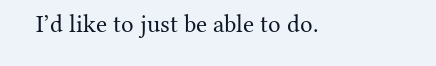I’d like to just be able to do.